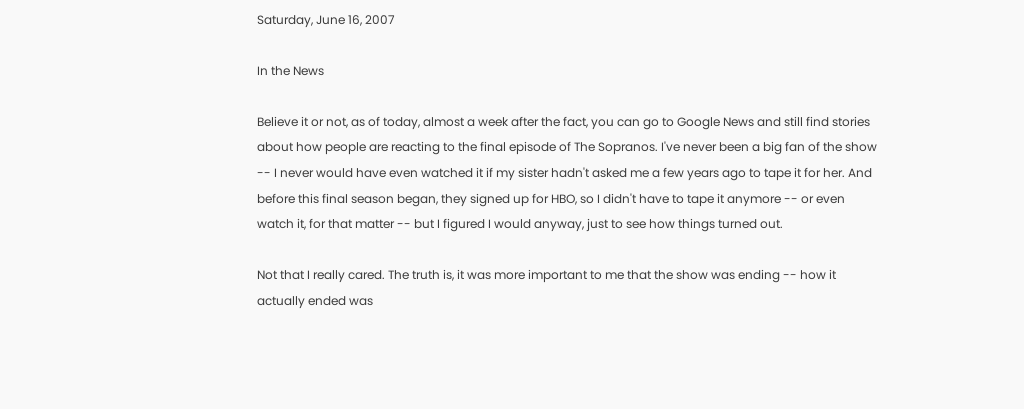Saturday, June 16, 2007

In the News

Believe it or not, as of today, almost a week after the fact, you can go to Google News and still find stories about how people are reacting to the final episode of The Sopranos. I've never been a big fan of the show -- I never would have even watched it if my sister hadn't asked me a few years ago to tape it for her. And before this final season began, they signed up for HBO, so I didn't have to tape it anymore -- or even watch it, for that matter -- but I figured I would anyway, just to see how things turned out.

Not that I really cared. The truth is, it was more important to me that the show was ending -- how it actually ended was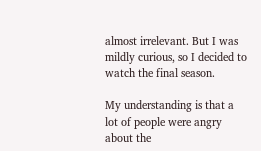almost irrelevant. But I was mildly curious, so I decided to watch the final season.

My understanding is that a lot of people were angry about the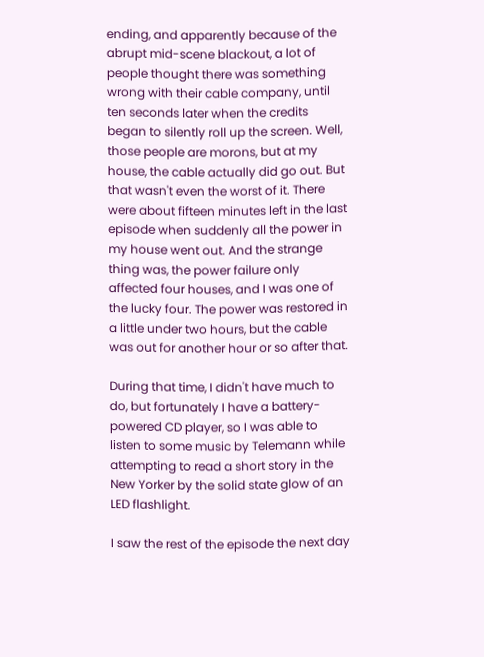ending, and apparently because of the abrupt mid-scene blackout, a lot of people thought there was something wrong with their cable company, until ten seconds later when the credits began to silently roll up the screen. Well, those people are morons, but at my house, the cable actually did go out. But that wasn't even the worst of it. There were about fifteen minutes left in the last episode when suddenly all the power in my house went out. And the strange thing was, the power failure only affected four houses, and I was one of the lucky four. The power was restored in a little under two hours, but the cable was out for another hour or so after that.

During that time, I didn't have much to do, but fortunately I have a battery-powered CD player, so I was able to listen to some music by Telemann while attempting to read a short story in the New Yorker by the solid state glow of an LED flashlight.

I saw the rest of the episode the next day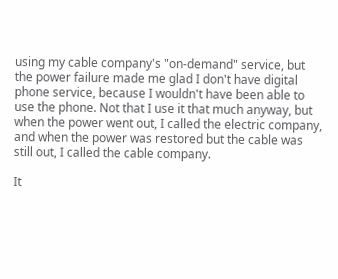using my cable company's "on-demand" service, but the power failure made me glad I don't have digital phone service, because I wouldn't have been able to use the phone. Not that I use it that much anyway, but when the power went out, I called the electric company, and when the power was restored but the cable was still out, I called the cable company.

It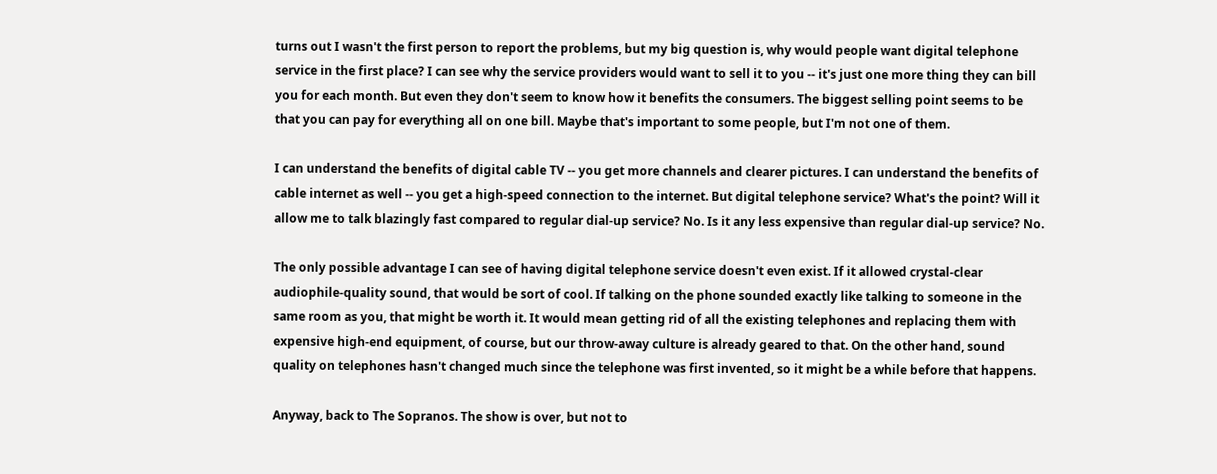turns out I wasn't the first person to report the problems, but my big question is, why would people want digital telephone service in the first place? I can see why the service providers would want to sell it to you -- it's just one more thing they can bill you for each month. But even they don't seem to know how it benefits the consumers. The biggest selling point seems to be that you can pay for everything all on one bill. Maybe that's important to some people, but I'm not one of them.

I can understand the benefits of digital cable TV -- you get more channels and clearer pictures. I can understand the benefits of cable internet as well -- you get a high-speed connection to the internet. But digital telephone service? What's the point? Will it allow me to talk blazingly fast compared to regular dial-up service? No. Is it any less expensive than regular dial-up service? No.

The only possible advantage I can see of having digital telephone service doesn't even exist. If it allowed crystal-clear audiophile-quality sound, that would be sort of cool. If talking on the phone sounded exactly like talking to someone in the same room as you, that might be worth it. It would mean getting rid of all the existing telephones and replacing them with expensive high-end equipment, of course, but our throw-away culture is already geared to that. On the other hand, sound quality on telephones hasn't changed much since the telephone was first invented, so it might be a while before that happens.

Anyway, back to The Sopranos. The show is over, but not to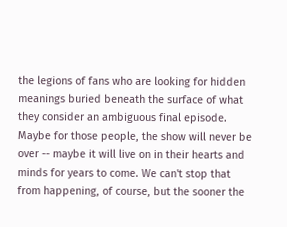the legions of fans who are looking for hidden meanings buried beneath the surface of what they consider an ambiguous final episode. Maybe for those people, the show will never be over -- maybe it will live on in their hearts and minds for years to come. We can't stop that from happening, of course, but the sooner the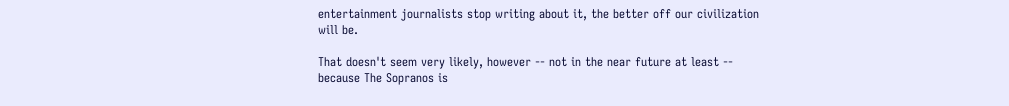entertainment journalists stop writing about it, the better off our civilization will be.

That doesn't seem very likely, however -- not in the near future at least -- because The Sopranos is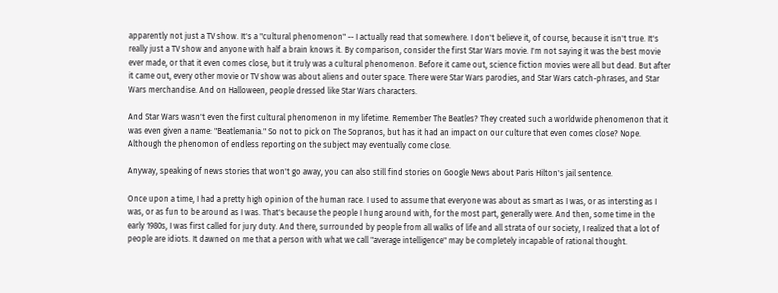apparently not just a TV show. It's a "cultural phenomenon" -- I actually read that somewhere. I don't believe it, of course, because it isn't true. It's really just a TV show and anyone with half a brain knows it. By comparison, consider the first Star Wars movie. I'm not saying it was the best movie ever made, or that it even comes close, but it truly was a cultural phenomenon. Before it came out, science fiction movies were all but dead. But after it came out, every other movie or TV show was about aliens and outer space. There were Star Wars parodies, and Star Wars catch-phrases, and Star Wars merchandise. And on Halloween, people dressed like Star Wars characters.

And Star Wars wasn't even the first cultural phenomenon in my lifetime. Remember The Beatles? They created such a worldwide phenomenon that it was even given a name: "Beatlemania." So not to pick on The Sopranos, but has it had an impact on our culture that even comes close? Nope. Although the phenomon of endless reporting on the subject may eventually come close.

Anyway, speaking of news stories that won't go away, you can also still find stories on Google News about Paris Hilton's jail sentence.

Once upon a time, I had a pretty high opinion of the human race. I used to assume that everyone was about as smart as I was, or as intersting as I was, or as fun to be around as I was. That's because the people I hung around with, for the most part, generally were. And then, some time in the early 1980s, I was first called for jury duty. And there, surrounded by people from all walks of life and all strata of our society, I realized that a lot of people are idiots. It dawned on me that a person with what we call "average intelligence" may be completely incapable of rational thought.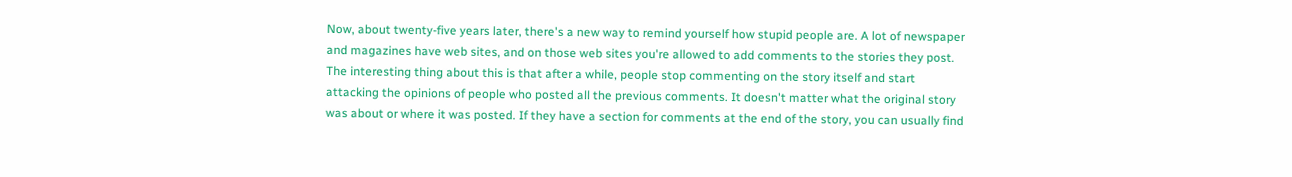Now, about twenty-five years later, there's a new way to remind yourself how stupid people are. A lot of newspaper and magazines have web sites, and on those web sites you're allowed to add comments to the stories they post. The interesting thing about this is that after a while, people stop commenting on the story itself and start attacking the opinions of people who posted all the previous comments. It doesn't matter what the original story was about or where it was posted. If they have a section for comments at the end of the story, you can usually find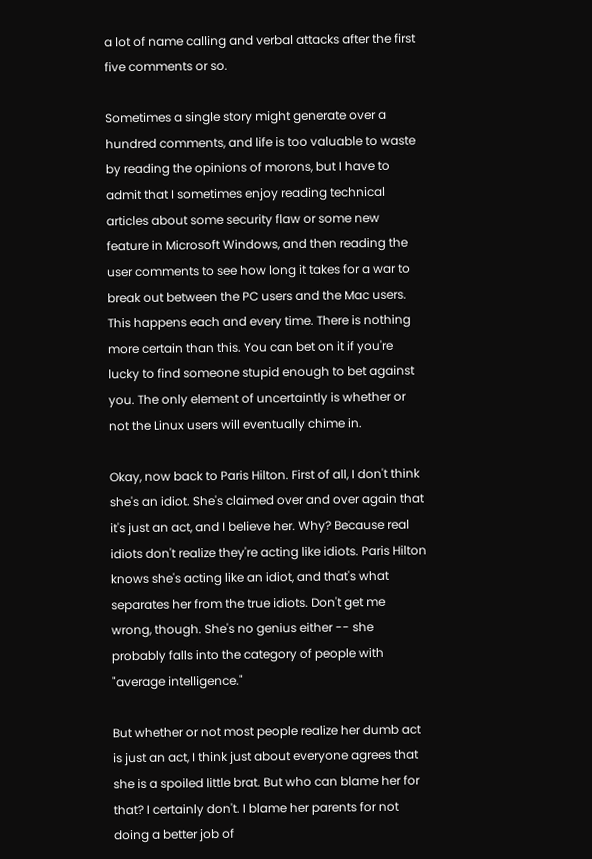a lot of name calling and verbal attacks after the first five comments or so.

Sometimes a single story might generate over a hundred comments, and life is too valuable to waste by reading the opinions of morons, but I have to admit that I sometimes enjoy reading technical articles about some security flaw or some new feature in Microsoft Windows, and then reading the user comments to see how long it takes for a war to break out between the PC users and the Mac users. This happens each and every time. There is nothing more certain than this. You can bet on it if you're lucky to find someone stupid enough to bet against you. The only element of uncertaintly is whether or not the Linux users will eventually chime in.

Okay, now back to Paris Hilton. First of all, I don't think she's an idiot. She's claimed over and over again that it's just an act, and I believe her. Why? Because real idiots don't realize they're acting like idiots. Paris Hilton knows she's acting like an idiot, and that's what separates her from the true idiots. Don't get me wrong, though. She's no genius either -- she probably falls into the category of people with "average intelligence."

But whether or not most people realize her dumb act is just an act, I think just about everyone agrees that she is a spoiled little brat. But who can blame her for that? I certainly don't. I blame her parents for not doing a better job of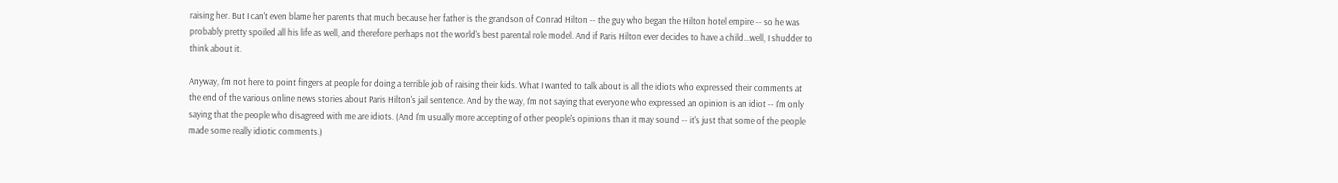raising her. But I can't even blame her parents that much because her father is the grandson of Conrad Hilton -- the guy who began the Hilton hotel empire -- so he was probably pretty spoiled all his life as well, and therefore perhaps not the world's best parental role model. And if Paris Hilton ever decides to have a child...well, I shudder to think about it.

Anyway, I'm not here to point fingers at people for doing a terrible job of raising their kids. What I wanted to talk about is all the idiots who expressed their comments at the end of the various online news stories about Paris Hilton's jail sentence. And by the way, I'm not saying that everyone who expressed an opinion is an idiot -- I'm only saying that the people who disagreed with me are idiots. (And I'm usually more accepting of other people's opinions than it may sound -- it's just that some of the people made some really idiotic comments.)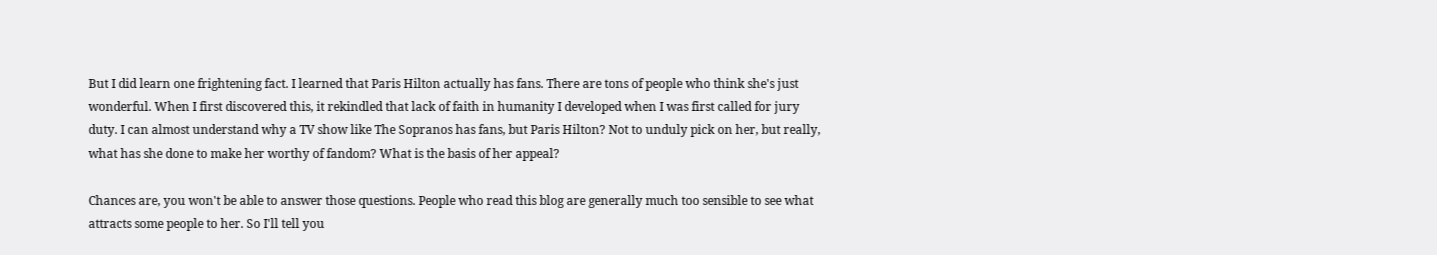But I did learn one frightening fact. I learned that Paris Hilton actually has fans. There are tons of people who think she's just wonderful. When I first discovered this, it rekindled that lack of faith in humanity I developed when I was first called for jury duty. I can almost understand why a TV show like The Sopranos has fans, but Paris Hilton? Not to unduly pick on her, but really, what has she done to make her worthy of fandom? What is the basis of her appeal?

Chances are, you won't be able to answer those questions. People who read this blog are generally much too sensible to see what attracts some people to her. So I'll tell you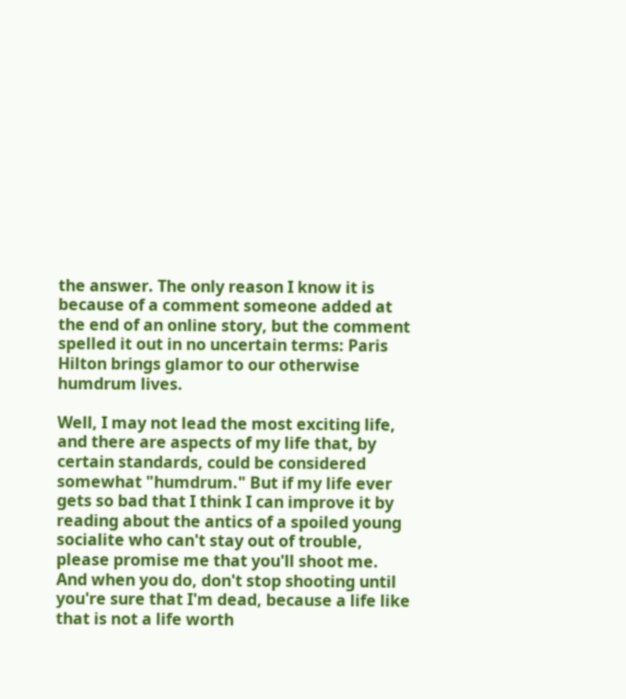the answer. The only reason I know it is because of a comment someone added at the end of an online story, but the comment spelled it out in no uncertain terms: Paris Hilton brings glamor to our otherwise humdrum lives.

Well, I may not lead the most exciting life, and there are aspects of my life that, by certain standards, could be considered somewhat "humdrum." But if my life ever gets so bad that I think I can improve it by reading about the antics of a spoiled young socialite who can't stay out of trouble, please promise me that you'll shoot me. And when you do, don't stop shooting until you're sure that I'm dead, because a life like that is not a life worth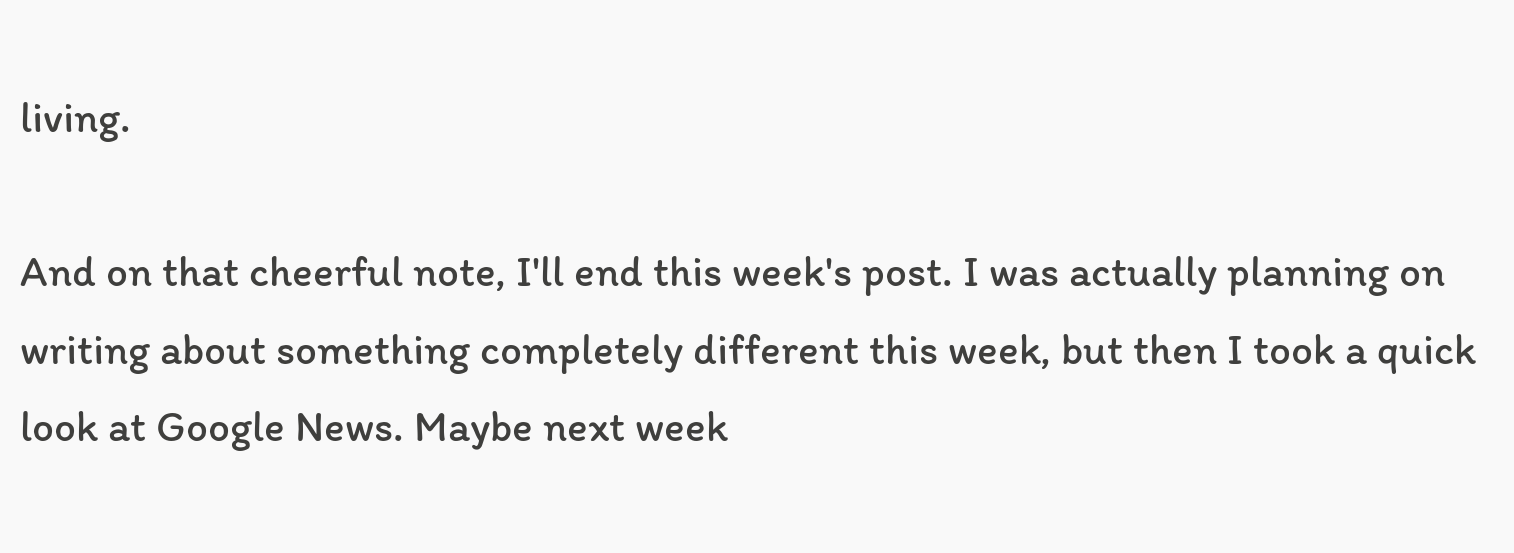living.

And on that cheerful note, I'll end this week's post. I was actually planning on writing about something completely different this week, but then I took a quick look at Google News. Maybe next week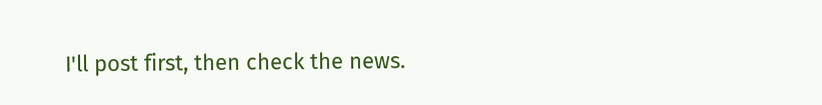I'll post first, then check the news.